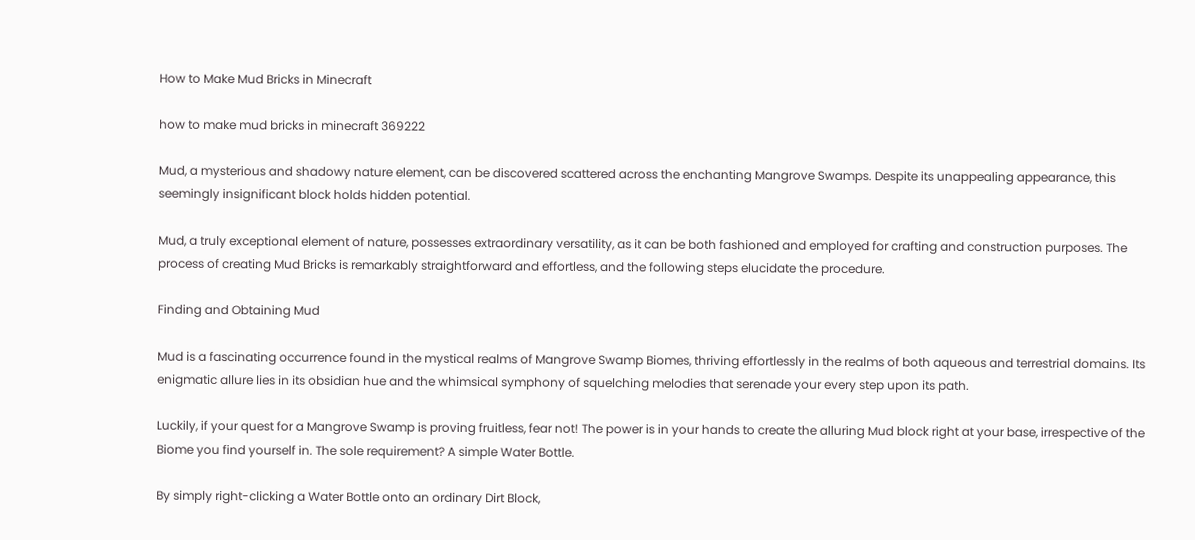How to Make Mud Bricks in Minecraft

how to make mud bricks in minecraft 369222

Mud, a mysterious and shadowy nature element, can be discovered scattered across the enchanting Mangrove Swamps. Despite its unappealing appearance, this seemingly insignificant block holds hidden potential.

Mud, a truly exceptional element of nature, possesses extraordinary versatility, as it can be both fashioned and employed for crafting and construction purposes. The process of creating Mud Bricks is remarkably straightforward and effortless, and the following steps elucidate the procedure.

Finding and Obtaining Mud

Mud is a fascinating occurrence found in the mystical realms of Mangrove Swamp Biomes, thriving effortlessly in the realms of both aqueous and terrestrial domains. Its enigmatic allure lies in its obsidian hue and the whimsical symphony of squelching melodies that serenade your every step upon its path.

Luckily, if your quest for a Mangrove Swamp is proving fruitless, fear not! The power is in your hands to create the alluring Mud block right at your base, irrespective of the Biome you find yourself in. The sole requirement? A simple Water Bottle.

By simply right-clicking a Water Bottle onto an ordinary Dirt Block,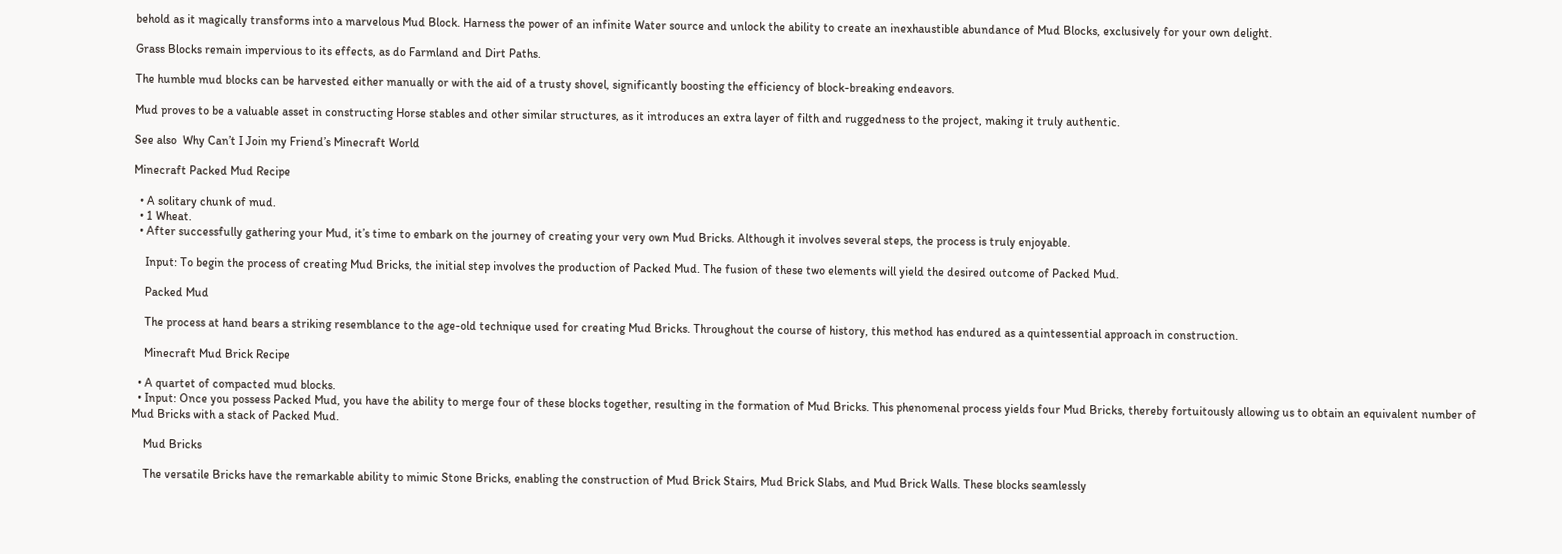behold as it magically transforms into a marvelous Mud Block. Harness the power of an infinite Water source and unlock the ability to create an inexhaustible abundance of Mud Blocks, exclusively for your own delight.

Grass Blocks remain impervious to its effects, as do Farmland and Dirt Paths.

The humble mud blocks can be harvested either manually or with the aid of a trusty shovel, significantly boosting the efficiency of block-breaking endeavors.

Mud proves to be a valuable asset in constructing Horse stables and other similar structures, as it introduces an extra layer of filth and ruggedness to the project, making it truly authentic.

See also  Why Can’t I Join my Friend’s Minecraft World

Minecraft Packed Mud Recipe

  • A solitary chunk of mud.
  • 1 Wheat.
  • After successfully gathering your Mud, it’s time to embark on the journey of creating your very own Mud Bricks. Although it involves several steps, the process is truly enjoyable.

    Input: To begin the process of creating Mud Bricks, the initial step involves the production of Packed Mud. The fusion of these two elements will yield the desired outcome of Packed Mud.

    Packed Mud

    The process at hand bears a striking resemblance to the age-old technique used for creating Mud Bricks. Throughout the course of history, this method has endured as a quintessential approach in construction.

    Minecraft Mud Brick Recipe

  • A quartet of compacted mud blocks.
  • Input: Once you possess Packed Mud, you have the ability to merge four of these blocks together, resulting in the formation of Mud Bricks. This phenomenal process yields four Mud Bricks, thereby fortuitously allowing us to obtain an equivalent number of Mud Bricks with a stack of Packed Mud.

    Mud Bricks

    The versatile Bricks have the remarkable ability to mimic Stone Bricks, enabling the construction of Mud Brick Stairs, Mud Brick Slabs, and Mud Brick Walls. These blocks seamlessly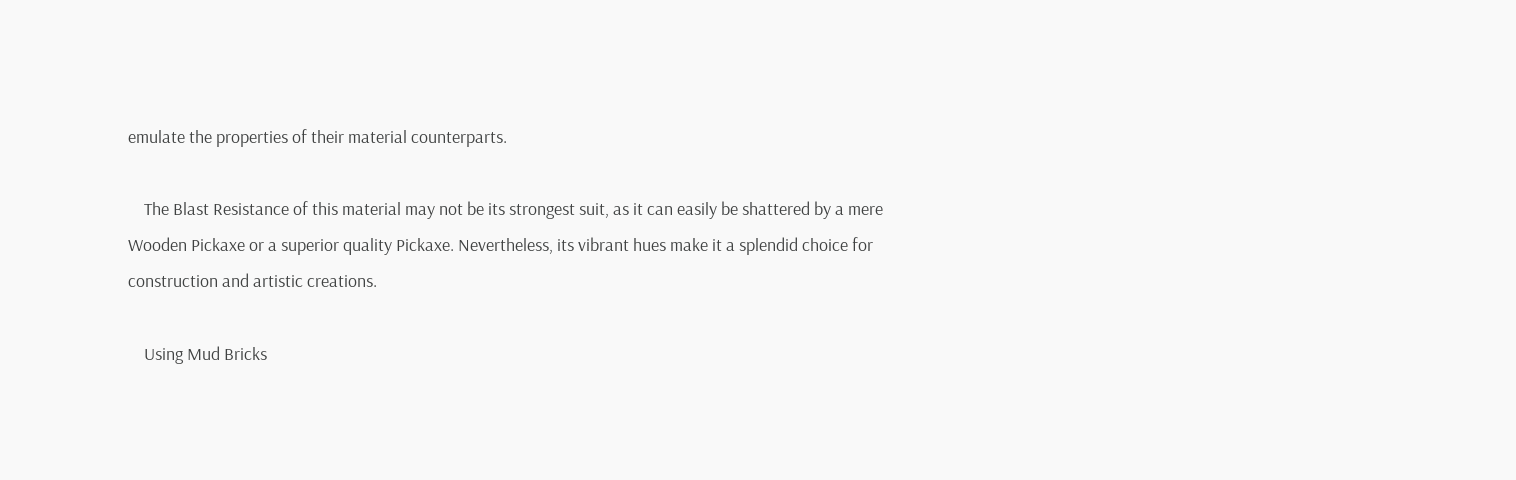emulate the properties of their material counterparts.

    The Blast Resistance of this material may not be its strongest suit, as it can easily be shattered by a mere Wooden Pickaxe or a superior quality Pickaxe. Nevertheless, its vibrant hues make it a splendid choice for construction and artistic creations.

    Using Mud Bricks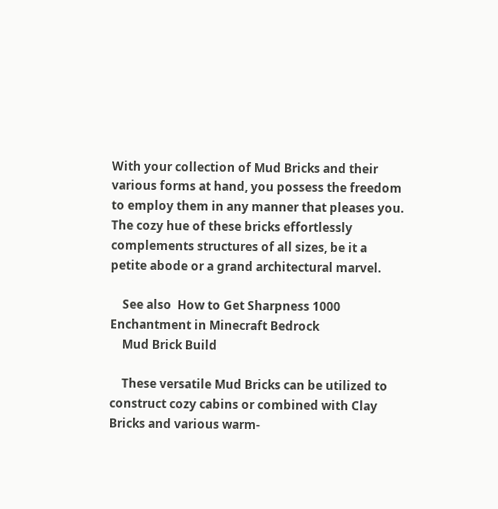With your collection of Mud Bricks and their various forms at hand, you possess the freedom to employ them in any manner that pleases you. The cozy hue of these bricks effortlessly complements structures of all sizes, be it a petite abode or a grand architectural marvel.

    See also  How to Get Sharpness 1000 Enchantment in Minecraft Bedrock
    Mud Brick Build

    These versatile Mud Bricks can be utilized to construct cozy cabins or combined with Clay Bricks and various warm-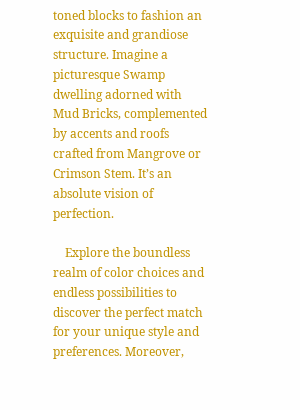toned blocks to fashion an exquisite and grandiose structure. Imagine a picturesque Swamp dwelling adorned with Mud Bricks, complemented by accents and roofs crafted from Mangrove or Crimson Stem. It’s an absolute vision of perfection.

    Explore the boundless realm of color choices and endless possibilities to discover the perfect match for your unique style and preferences. Moreover,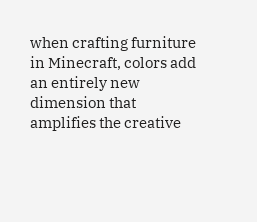when crafting furniture in Minecraft, colors add an entirely new dimension that amplifies the creative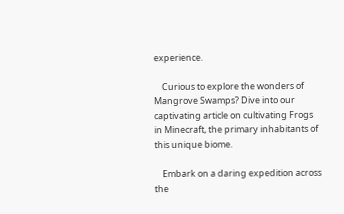experience.

    Curious to explore the wonders of Mangrove Swamps? Dive into our captivating article on cultivating Frogs in Minecraft, the primary inhabitants of this unique biome.

    Embark on a daring expedition across the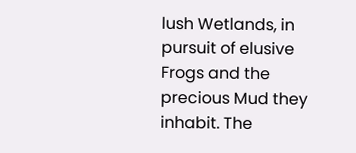lush Wetlands, in pursuit of elusive Frogs and the precious Mud they inhabit. The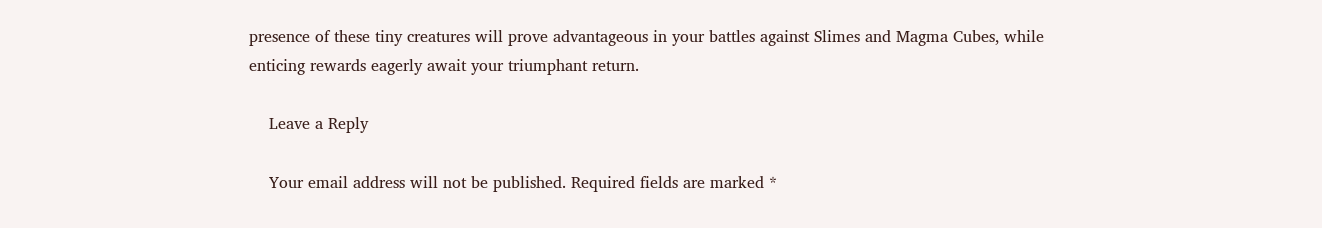presence of these tiny creatures will prove advantageous in your battles against Slimes and Magma Cubes, while enticing rewards eagerly await your triumphant return.

    Leave a Reply

    Your email address will not be published. Required fields are marked *